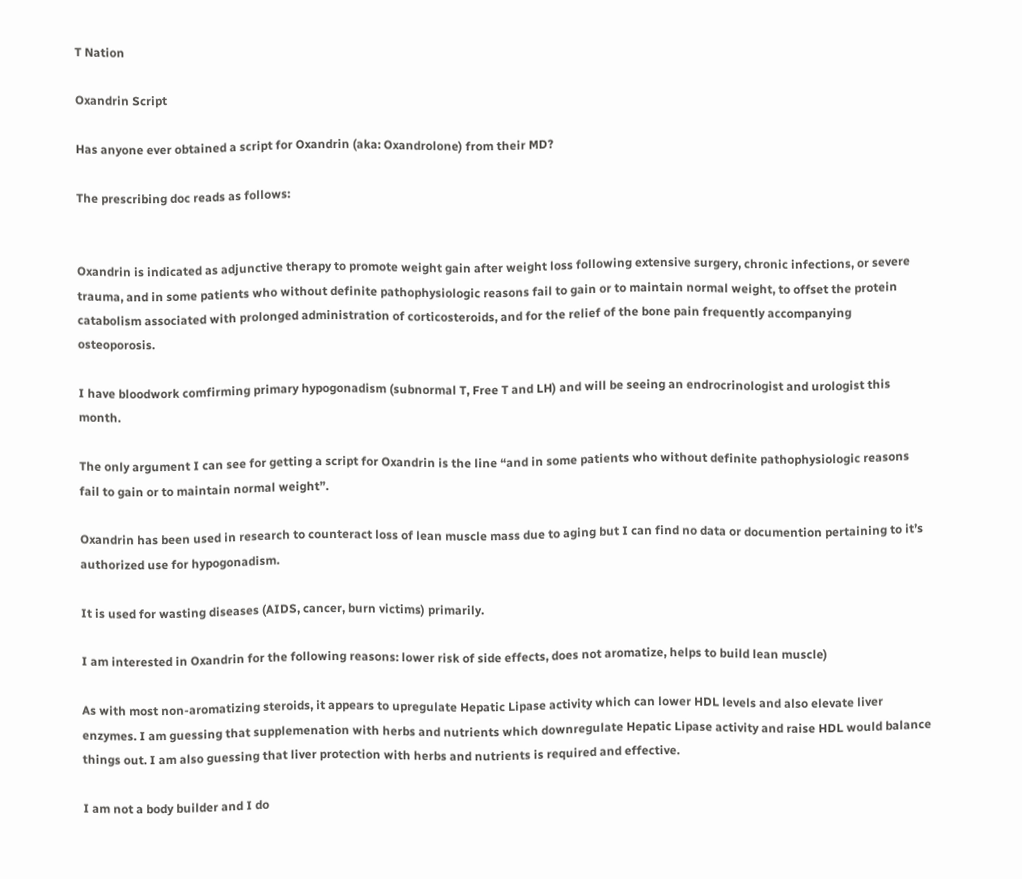T Nation

Oxandrin Script

Has anyone ever obtained a script for Oxandrin (aka: Oxandrolone) from their MD?

The prescribing doc reads as follows:


Oxandrin is indicated as adjunctive therapy to promote weight gain after weight loss following extensive surgery, chronic infections, or severe trauma, and in some patients who without definite pathophysiologic reasons fail to gain or to maintain normal weight, to offset the protein catabolism associated with prolonged administration of corticosteroids, and for the relief of the bone pain frequently accompanying osteoporosis.

I have bloodwork comfirming primary hypogonadism (subnormal T, Free T and LH) and will be seeing an endrocrinologist and urologist this month.

The only argument I can see for getting a script for Oxandrin is the line “and in some patients who without definite pathophysiologic reasons fail to gain or to maintain normal weight”.

Oxandrin has been used in research to counteract loss of lean muscle mass due to aging but I can find no data or documention pertaining to it’s authorized use for hypogonadism.

It is used for wasting diseases (AIDS, cancer, burn victims) primarily.

I am interested in Oxandrin for the following reasons: lower risk of side effects, does not aromatize, helps to build lean muscle)

As with most non-aromatizing steroids, it appears to upregulate Hepatic Lipase activity which can lower HDL levels and also elevate liver enzymes. I am guessing that supplemenation with herbs and nutrients which downregulate Hepatic Lipase activity and raise HDL would balance things out. I am also guessing that liver protection with herbs and nutrients is required and effective.

I am not a body builder and I do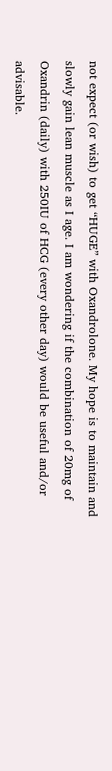not expect (or wish) to get “HUGE” with Oxandrolone. My hope is to maintain and slowly gain lean muscle as I age. I am wondering if the combination of 20mg of Oxandrin (daily) with 250IU of HCG (every other day) would be useful and/or advisable.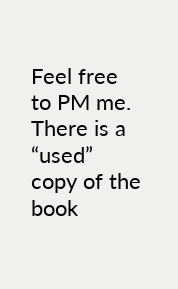Feel free to PM me. There is a “used” copy of the book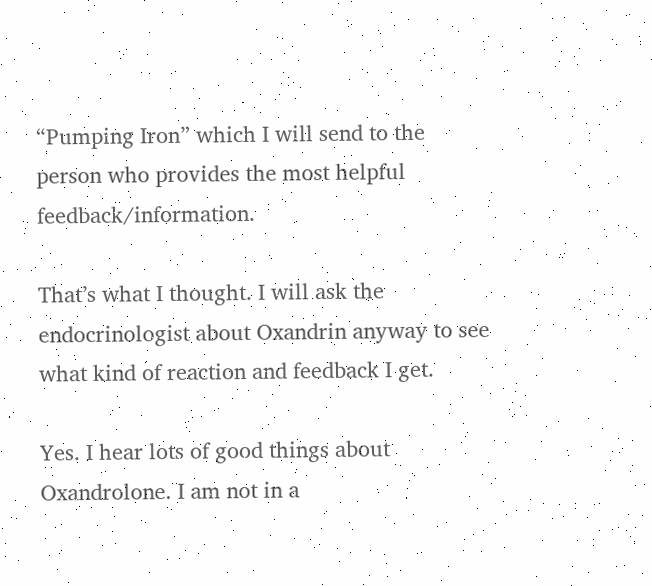“Pumping Iron” which I will send to the person who provides the most helpful feedback/information.

That’s what I thought. I will ask the endocrinologist about Oxandrin anyway to see what kind of reaction and feedback I get.

Yes. I hear lots of good things about Oxandrolone. I am not in a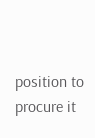position to procure it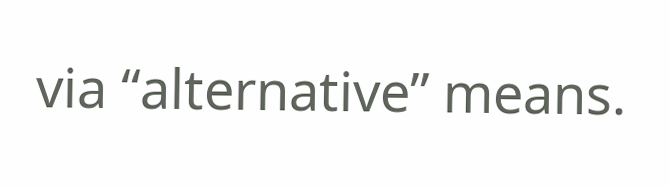via “alternative” means.